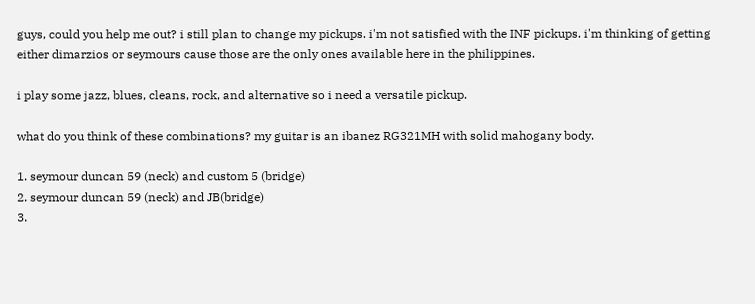guys, could you help me out? i still plan to change my pickups. i'm not satisfied with the INF pickups. i'm thinking of getting either dimarzios or seymours cause those are the only ones available here in the philippines.

i play some jazz, blues, cleans, rock, and alternative so i need a versatile pickup.

what do you think of these combinations? my guitar is an ibanez RG321MH with solid mahogany body.

1. seymour duncan 59 (neck) and custom 5 (bridge)
2. seymour duncan 59 (neck) and JB(bridge)
3.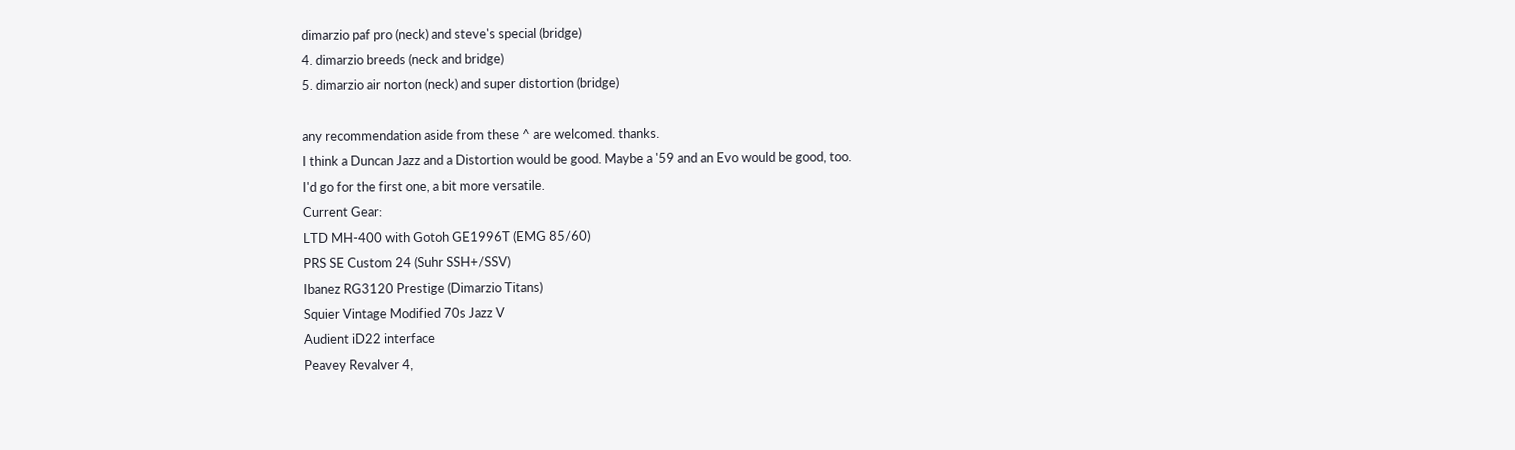dimarzio paf pro (neck) and steve's special (bridge)
4. dimarzio breeds (neck and bridge)
5. dimarzio air norton (neck) and super distortion (bridge)

any recommendation aside from these ^ are welcomed. thanks.
I think a Duncan Jazz and a Distortion would be good. Maybe a '59 and an Evo would be good, too.
I'd go for the first one, a bit more versatile.
Current Gear:
LTD MH-400 with Gotoh GE1996T (EMG 85/60)
PRS SE Custom 24 (Suhr SSH+/SSV)
Ibanez RG3120 Prestige (Dimarzio Titans)
Squier Vintage Modified 70s Jazz V
Audient iD22 interface
Peavey Revalver 4,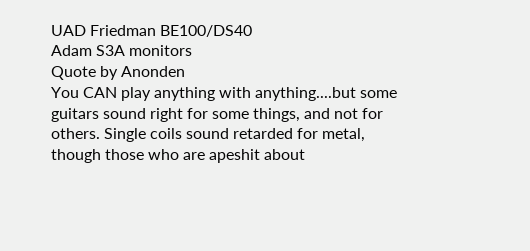UAD Friedman BE100/DS40
Adam S3A monitors
Quote by Anonden
You CAN play anything with anything....but some guitars sound right for some things, and not for others. Single coils sound retarded for metal, though those who are apeshit about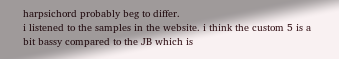harpsichord probably beg to differ.
i listened to the samples in the website. i think the custom 5 is a bit bassy compared to the JB which is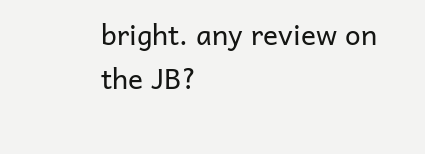bright. any review on the JB?